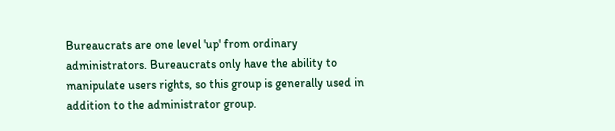Bureaucrats are one level 'up' from ordinary administrators. Bureaucrats only have the ability to manipulate users rights, so this group is generally used in addition to the administrator group.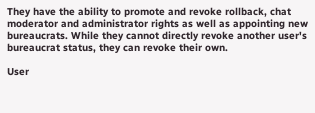They have the ability to promote and revoke rollback, chat moderator and administrator rights as well as appointing new bureaucrats. While they cannot directly revoke another user's bureaucrat status, they can revoke their own.

User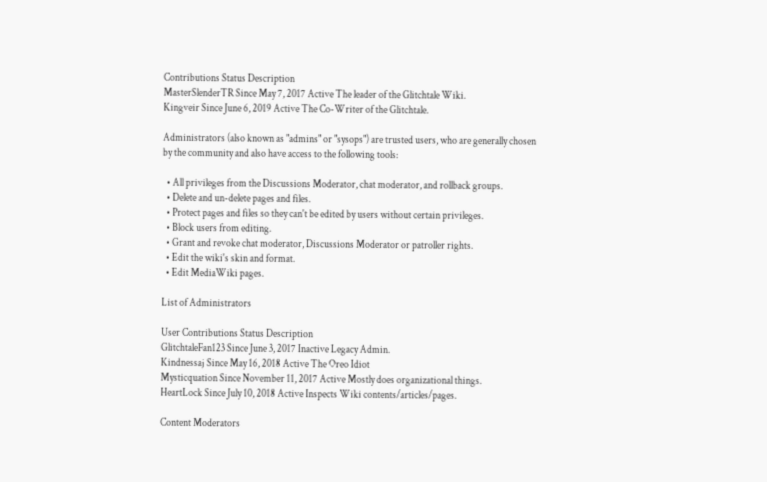Contributions Status Description
MasterSlenderTR Since May 7, 2017 Active The leader of the Glitchtale Wiki.
Kingveir Since June 6, 2019 Active The Co-Writer of the Glitchtale.

Administrators (also known as "admins" or "sysops") are trusted users, who are generally chosen by the community and also have access to the following tools:

  • All privileges from the Discussions Moderator, chat moderator, and rollback groups.
  • Delete and un-delete pages and files.
  • Protect pages and files so they can't be edited by users without certain privileges.
  • Block users from editing.
  • Grant and revoke chat moderator, Discussions Moderator or patroller rights.
  • Edit the wiki's skin and format.
  • Edit MediaWiki pages.

List of Administrators

User Contributions Status Description
GlitchtaleFan123 Since June 3, 2017 Inactive Legacy Admin.
Kindnessaj Since May 16, 2018 Active The Oreo Idiot
Mysticquation Since November 11, 2017 Active Mostly does organizational things.
HeartLock Since July 10, 2018 Active Inspects Wiki contents/articles/pages.

Content Moderators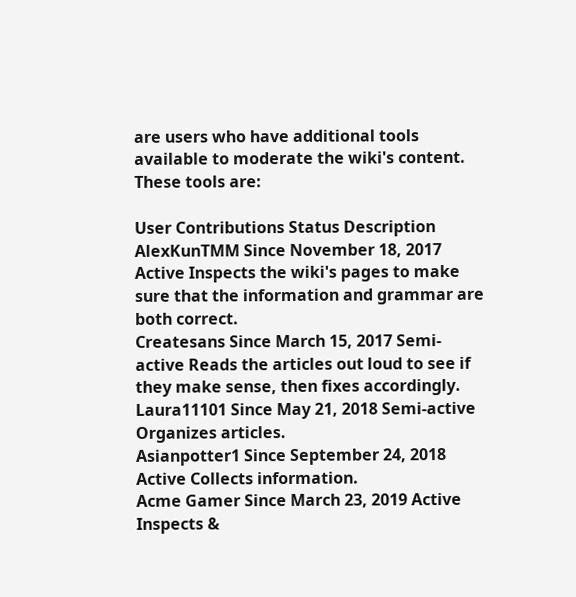are users who have additional tools available to moderate the wiki's content. These tools are:

User Contributions Status Description
AlexKunTMM Since November 18, 2017 Active Inspects the wiki's pages to make sure that the information and grammar are both correct.
Createsans Since March 15, 2017 Semi-active Reads the articles out loud to see if they make sense, then fixes accordingly.
Laura11101 Since May 21, 2018 Semi-active Organizes articles.
Asianpotter1 Since September 24, 2018 Active Collects information.
Acme Gamer Since March 23, 2019 Active Inspects &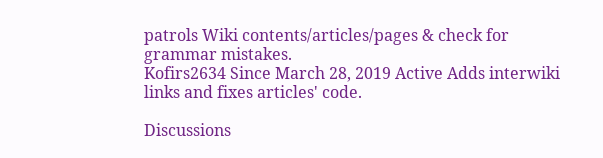patrols Wiki contents/articles/pages & check for grammar mistakes.
Kofirs2634 Since March 28, 2019 Active Adds interwiki links and fixes articles' code.

Discussions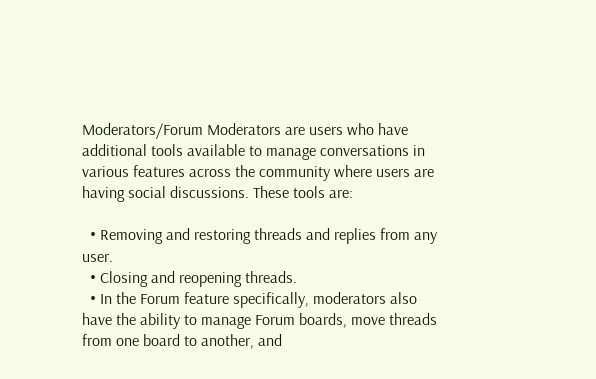Moderators/Forum Moderators are users who have additional tools available to manage conversations in various features across the community where users are having social discussions. These tools are:

  • Removing and restoring threads and replies from any user.
  • Closing and reopening threads.
  • In the Forum feature specifically, moderators also have the ability to manage Forum boards, move threads from one board to another, and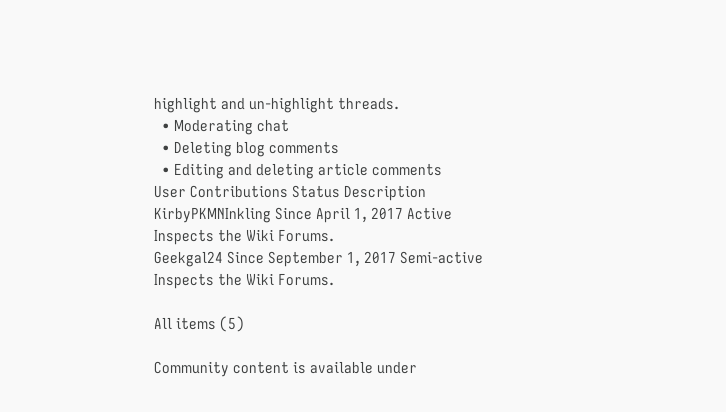highlight and un-highlight threads.
  • Moderating chat
  • Deleting blog comments
  • Editing and deleting article comments
User Contributions Status Description
KirbyPKMNInkling Since April 1, 2017 Active Inspects the Wiki Forums.
Geekgal24 Since September 1, 2017 Semi-active Inspects the Wiki Forums.

All items (5)

Community content is available under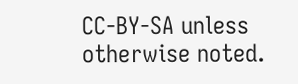CC-BY-SA unless otherwise noted.